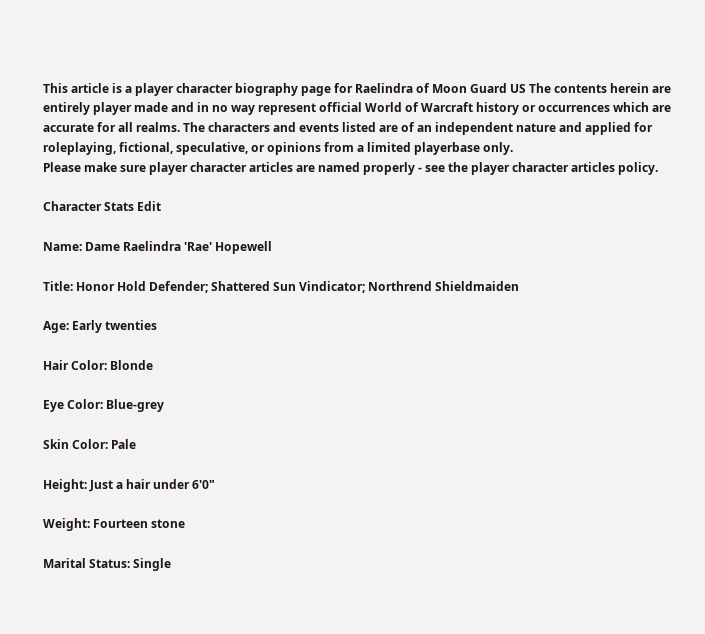This article is a player character biography page for Raelindra of Moon Guard US The contents herein are entirely player made and in no way represent official World of Warcraft history or occurrences which are accurate for all realms. The characters and events listed are of an independent nature and applied for roleplaying, fictional, speculative, or opinions from a limited playerbase only.
Please make sure player character articles are named properly - see the player character articles policy.

Character Stats Edit

Name: Dame Raelindra 'Rae' Hopewell

Title: Honor Hold Defender; Shattered Sun Vindicator; Northrend Shieldmaiden

Age: Early twenties

Hair Color: Blonde

Eye Color: Blue-grey

Skin Color: Pale

Height: Just a hair under 6'0"

Weight: Fourteen stone

Marital Status: Single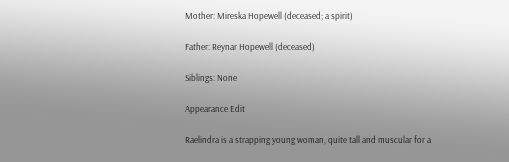Mother: Mireska Hopewell (deceased; a spirit)

Father: Reynar Hopewell (deceased)

Siblings: None

Appearance Edit

Raelindra is a strapping young woman, quite tall and muscular for a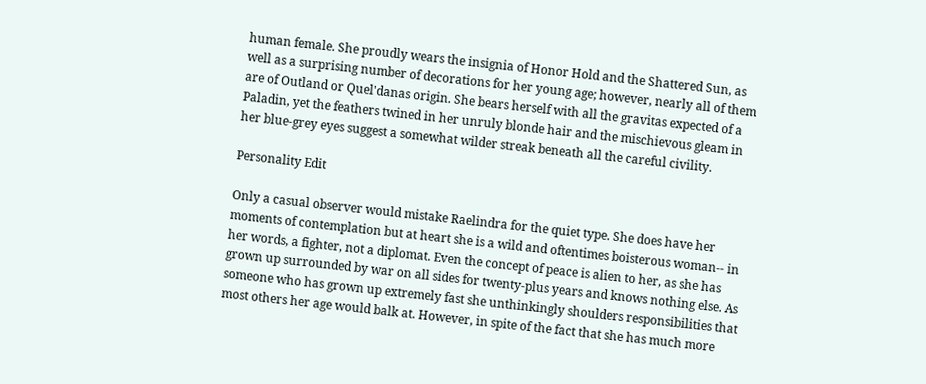human female. She proudly wears the insignia of Honor Hold and the Shattered Sun, as well as a surprising number of decorations for her young age; however, nearly all of them are of Outland or Quel'danas origin. She bears herself with all the gravitas expected of a Paladin, yet the feathers twined in her unruly blonde hair and the mischievous gleam in her blue-grey eyes suggest a somewhat wilder streak beneath all the careful civility.

Personality Edit

Only a casual observer would mistake Raelindra for the quiet type. She does have her moments of contemplation but at heart she is a wild and oftentimes boisterous woman-- in her words, a fighter, not a diplomat. Even the concept of peace is alien to her, as she has grown up surrounded by war on all sides for twenty-plus years and knows nothing else. As someone who has grown up extremely fast she unthinkingly shoulders responsibilities that most others her age would balk at. However, in spite of the fact that she has much more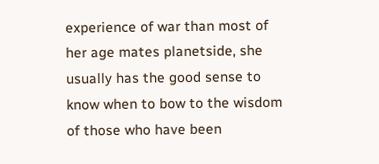experience of war than most of her age mates planetside, she usually has the good sense to know when to bow to the wisdom of those who have been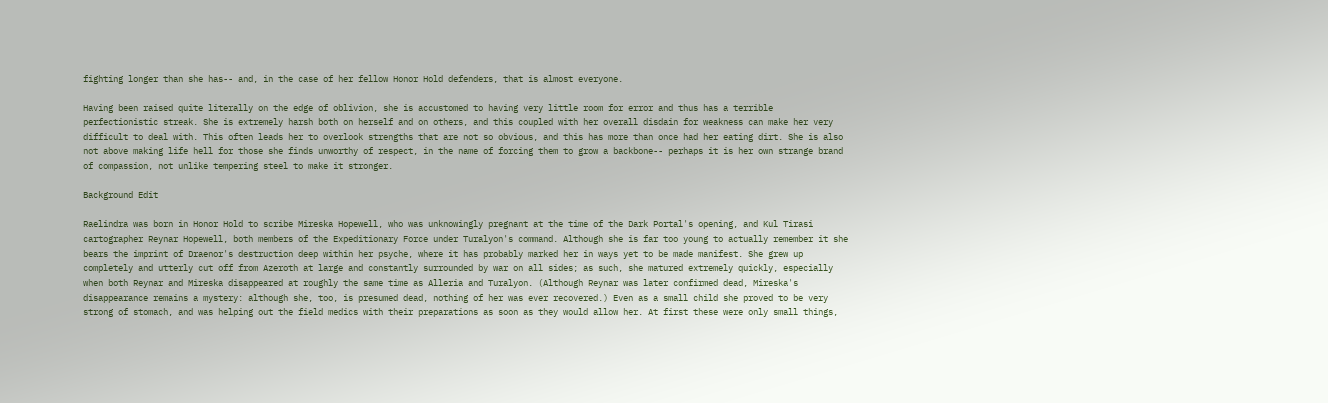fighting longer than she has-- and, in the case of her fellow Honor Hold defenders, that is almost everyone.

Having been raised quite literally on the edge of oblivion, she is accustomed to having very little room for error and thus has a terrible perfectionistic streak. She is extremely harsh both on herself and on others, and this coupled with her overall disdain for weakness can make her very difficult to deal with. This often leads her to overlook strengths that are not so obvious, and this has more than once had her eating dirt. She is also not above making life hell for those she finds unworthy of respect, in the name of forcing them to grow a backbone-- perhaps it is her own strange brand of compassion, not unlike tempering steel to make it stronger.

Background Edit

Raelindra was born in Honor Hold to scribe Mireska Hopewell, who was unknowingly pregnant at the time of the Dark Portal's opening, and Kul Tirasi cartographer Reynar Hopewell, both members of the Expeditionary Force under Turalyon's command. Although she is far too young to actually remember it she bears the imprint of Draenor's destruction deep within her psyche, where it has probably marked her in ways yet to be made manifest. She grew up completely and utterly cut off from Azeroth at large and constantly surrounded by war on all sides; as such, she matured extremely quickly, especially when both Reynar and Mireska disappeared at roughly the same time as Alleria and Turalyon. (Although Reynar was later confirmed dead, Mireska's disappearance remains a mystery: although she, too, is presumed dead, nothing of her was ever recovered.) Even as a small child she proved to be very strong of stomach, and was helping out the field medics with their preparations as soon as they would allow her. At first these were only small things,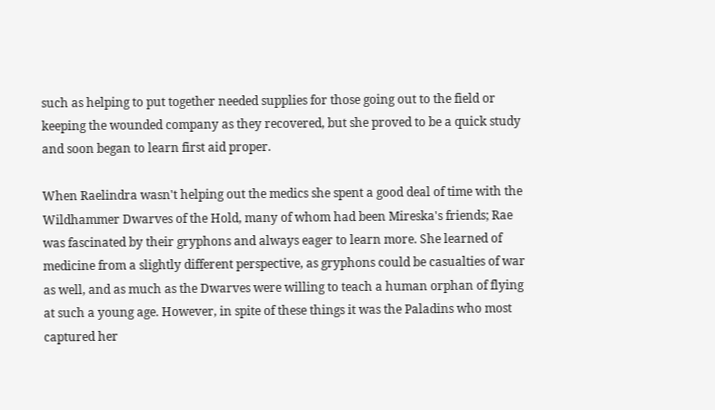such as helping to put together needed supplies for those going out to the field or keeping the wounded company as they recovered, but she proved to be a quick study and soon began to learn first aid proper.

When Raelindra wasn't helping out the medics she spent a good deal of time with the Wildhammer Dwarves of the Hold, many of whom had been Mireska's friends; Rae was fascinated by their gryphons and always eager to learn more. She learned of medicine from a slightly different perspective, as gryphons could be casualties of war as well, and as much as the Dwarves were willing to teach a human orphan of flying at such a young age. However, in spite of these things it was the Paladins who most captured her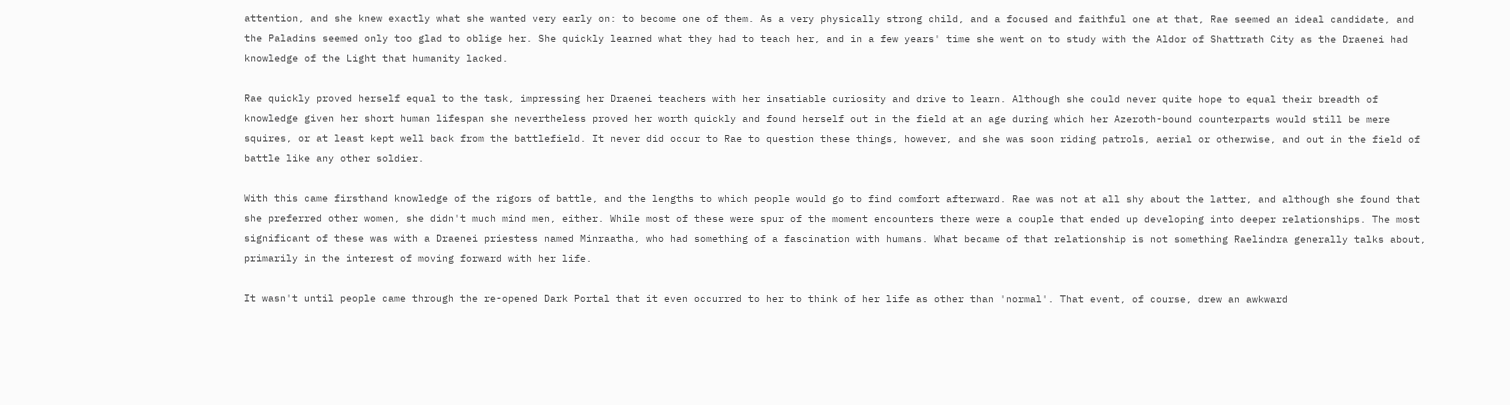attention, and she knew exactly what she wanted very early on: to become one of them. As a very physically strong child, and a focused and faithful one at that, Rae seemed an ideal candidate, and the Paladins seemed only too glad to oblige her. She quickly learned what they had to teach her, and in a few years' time she went on to study with the Aldor of Shattrath City as the Draenei had knowledge of the Light that humanity lacked.

Rae quickly proved herself equal to the task, impressing her Draenei teachers with her insatiable curiosity and drive to learn. Although she could never quite hope to equal their breadth of knowledge given her short human lifespan she nevertheless proved her worth quickly and found herself out in the field at an age during which her Azeroth-bound counterparts would still be mere squires, or at least kept well back from the battlefield. It never did occur to Rae to question these things, however, and she was soon riding patrols, aerial or otherwise, and out in the field of battle like any other soldier.

With this came firsthand knowledge of the rigors of battle, and the lengths to which people would go to find comfort afterward. Rae was not at all shy about the latter, and although she found that she preferred other women, she didn't much mind men, either. While most of these were spur of the moment encounters there were a couple that ended up developing into deeper relationships. The most significant of these was with a Draenei priestess named Minraatha, who had something of a fascination with humans. What became of that relationship is not something Raelindra generally talks about, primarily in the interest of moving forward with her life.

It wasn't until people came through the re-opened Dark Portal that it even occurred to her to think of her life as other than 'normal'. That event, of course, drew an awkward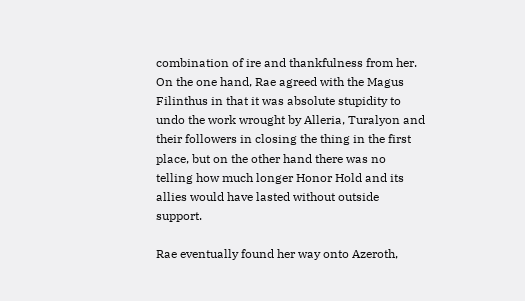combination of ire and thankfulness from her. On the one hand, Rae agreed with the Magus Filinthus in that it was absolute stupidity to undo the work wrought by Alleria, Turalyon and their followers in closing the thing in the first place, but on the other hand there was no telling how much longer Honor Hold and its allies would have lasted without outside support.

Rae eventually found her way onto Azeroth,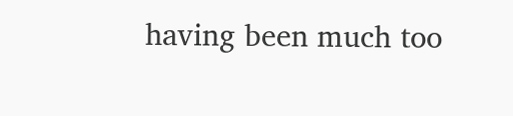having been much too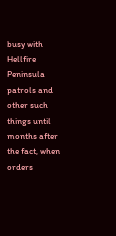busy with Hellfire Peninsula patrols and other such things until months after the fact, when orders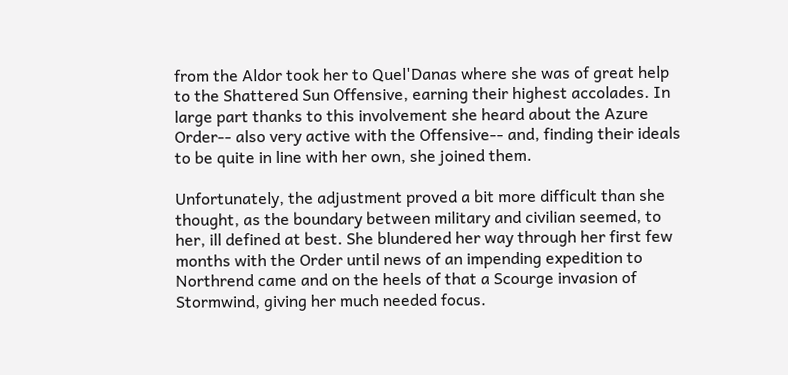from the Aldor took her to Quel'Danas where she was of great help to the Shattered Sun Offensive, earning their highest accolades. In large part thanks to this involvement she heard about the Azure Order-- also very active with the Offensive-- and, finding their ideals to be quite in line with her own, she joined them.

Unfortunately, the adjustment proved a bit more difficult than she thought, as the boundary between military and civilian seemed, to her, ill defined at best. She blundered her way through her first few months with the Order until news of an impending expedition to Northrend came and on the heels of that a Scourge invasion of Stormwind, giving her much needed focus.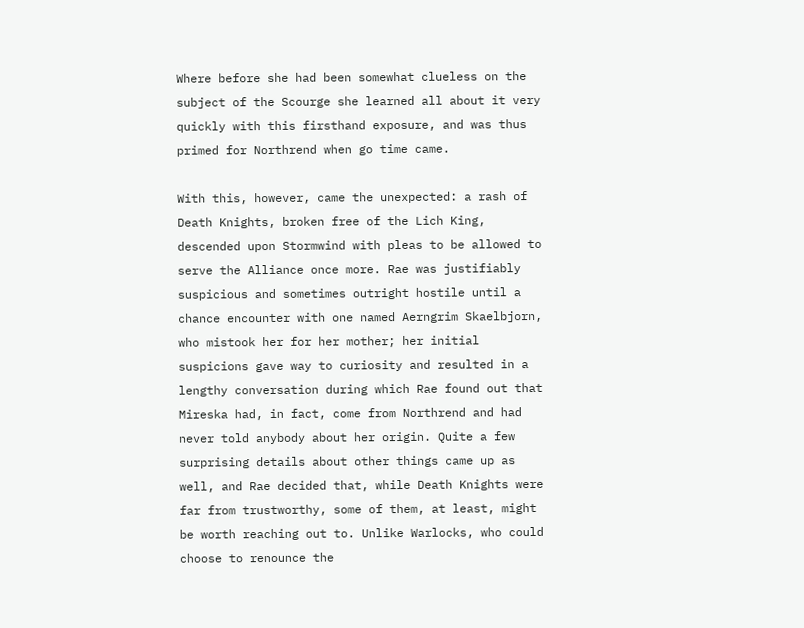Where before she had been somewhat clueless on the subject of the Scourge she learned all about it very quickly with this firsthand exposure, and was thus primed for Northrend when go time came.

With this, however, came the unexpected: a rash of Death Knights, broken free of the Lich King, descended upon Stormwind with pleas to be allowed to serve the Alliance once more. Rae was justifiably suspicious and sometimes outright hostile until a chance encounter with one named Aerngrim Skaelbjorn, who mistook her for her mother; her initial suspicions gave way to curiosity and resulted in a lengthy conversation during which Rae found out that Mireska had, in fact, come from Northrend and had never told anybody about her origin. Quite a few surprising details about other things came up as well, and Rae decided that, while Death Knights were far from trustworthy, some of them, at least, might be worth reaching out to. Unlike Warlocks, who could choose to renounce the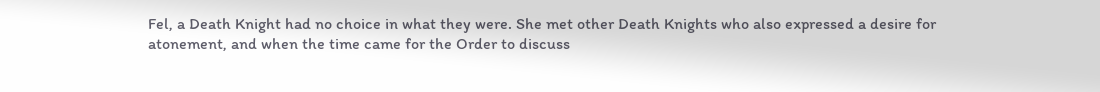Fel, a Death Knight had no choice in what they were. She met other Death Knights who also expressed a desire for atonement, and when the time came for the Order to discuss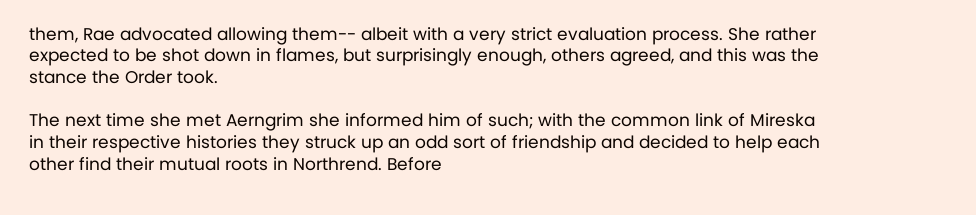them, Rae advocated allowing them-- albeit with a very strict evaluation process. She rather expected to be shot down in flames, but surprisingly enough, others agreed, and this was the stance the Order took.

The next time she met Aerngrim she informed him of such; with the common link of Mireska in their respective histories they struck up an odd sort of friendship and decided to help each other find their mutual roots in Northrend. Before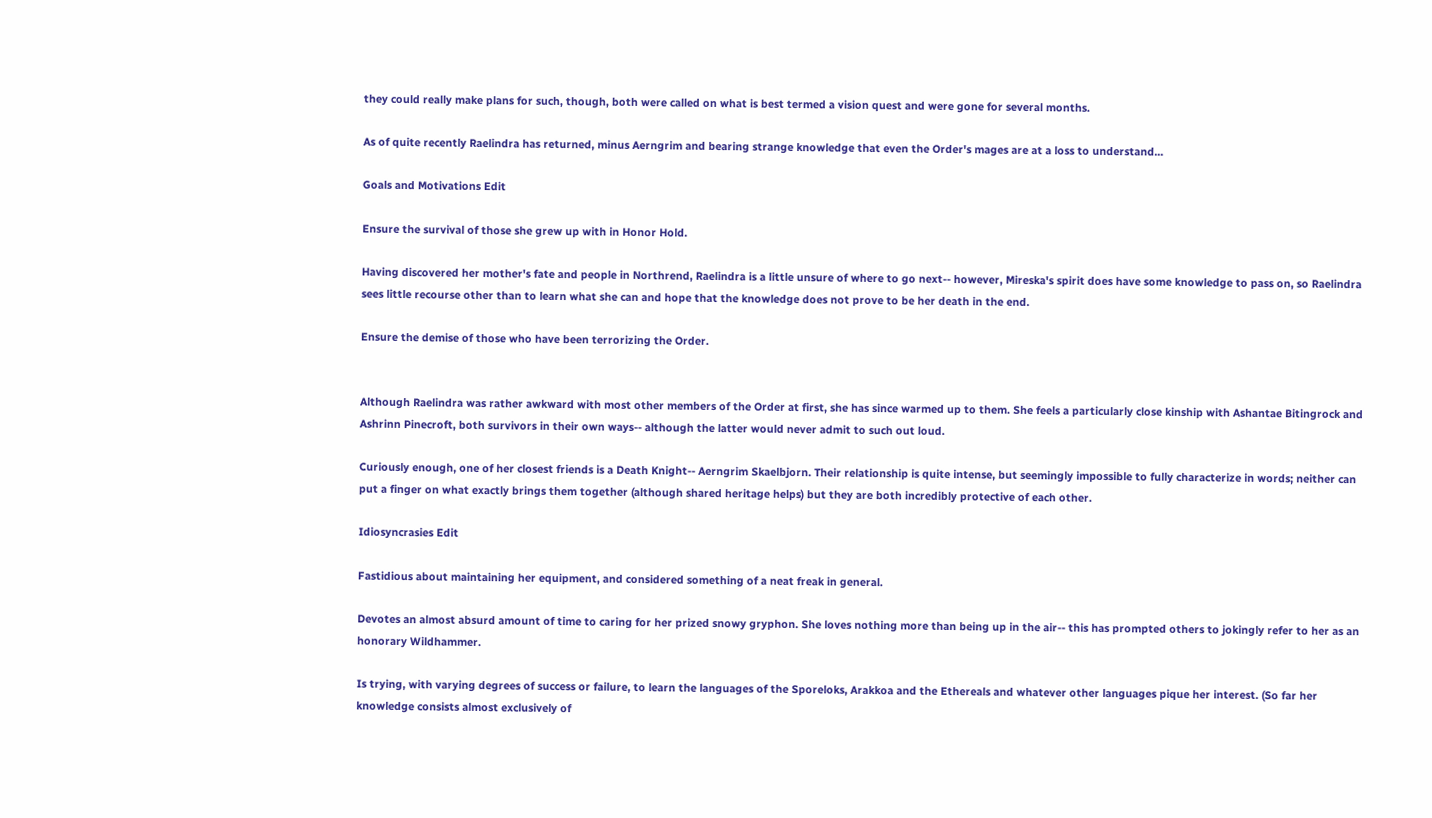they could really make plans for such, though, both were called on what is best termed a vision quest and were gone for several months.

As of quite recently Raelindra has returned, minus Aerngrim and bearing strange knowledge that even the Order's mages are at a loss to understand...

Goals and Motivations Edit

Ensure the survival of those she grew up with in Honor Hold.

Having discovered her mother's fate and people in Northrend, Raelindra is a little unsure of where to go next-- however, Mireska's spirit does have some knowledge to pass on, so Raelindra sees little recourse other than to learn what she can and hope that the knowledge does not prove to be her death in the end.

Ensure the demise of those who have been terrorizing the Order.


Although Raelindra was rather awkward with most other members of the Order at first, she has since warmed up to them. She feels a particularly close kinship with Ashantae Bitingrock and Ashrinn Pinecroft, both survivors in their own ways-- although the latter would never admit to such out loud.

Curiously enough, one of her closest friends is a Death Knight-- Aerngrim Skaelbjorn. Their relationship is quite intense, but seemingly impossible to fully characterize in words; neither can put a finger on what exactly brings them together (although shared heritage helps) but they are both incredibly protective of each other.

Idiosyncrasies Edit

Fastidious about maintaining her equipment, and considered something of a neat freak in general.

Devotes an almost absurd amount of time to caring for her prized snowy gryphon. She loves nothing more than being up in the air-- this has prompted others to jokingly refer to her as an honorary Wildhammer.

Is trying, with varying degrees of success or failure, to learn the languages of the Sporeloks, Arakkoa and the Ethereals and whatever other languages pique her interest. (So far her knowledge consists almost exclusively of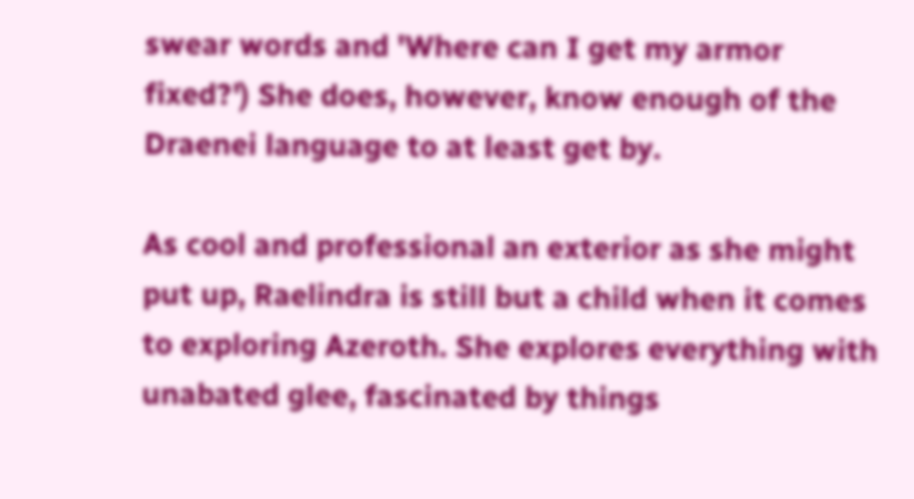swear words and 'Where can I get my armor fixed?') She does, however, know enough of the Draenei language to at least get by.

As cool and professional an exterior as she might put up, Raelindra is still but a child when it comes to exploring Azeroth. She explores everything with unabated glee, fascinated by things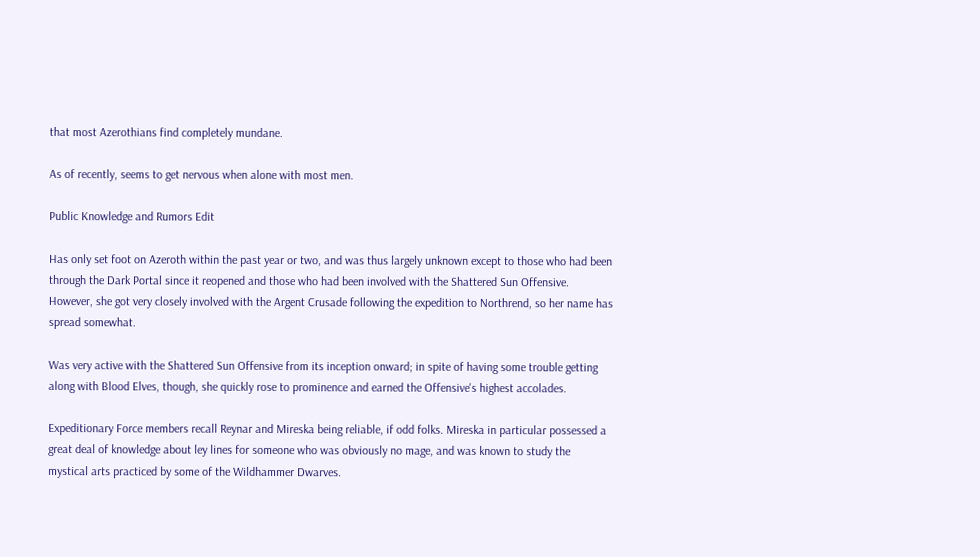that most Azerothians find completely mundane.

As of recently, seems to get nervous when alone with most men.

Public Knowledge and Rumors Edit

Has only set foot on Azeroth within the past year or two, and was thus largely unknown except to those who had been through the Dark Portal since it reopened and those who had been involved with the Shattered Sun Offensive. However, she got very closely involved with the Argent Crusade following the expedition to Northrend, so her name has spread somewhat.

Was very active with the Shattered Sun Offensive from its inception onward; in spite of having some trouble getting along with Blood Elves, though, she quickly rose to prominence and earned the Offensive's highest accolades.

Expeditionary Force members recall Reynar and Mireska being reliable, if odd folks. Mireska in particular possessed a great deal of knowledge about ley lines for someone who was obviously no mage, and was known to study the mystical arts practiced by some of the Wildhammer Dwarves.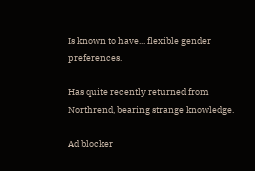Is known to have... flexible gender preferences.

Has quite recently returned from Northrend, bearing strange knowledge.

Ad blocker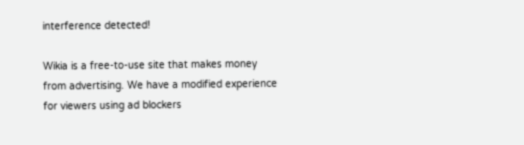interference detected!

Wikia is a free-to-use site that makes money from advertising. We have a modified experience for viewers using ad blockers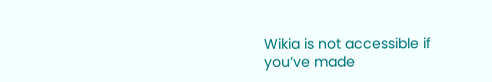Wikia is not accessible if you’ve made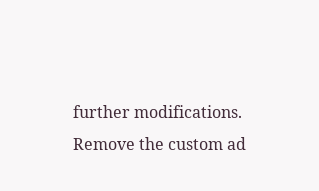further modifications. Remove the custom ad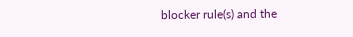blocker rule(s) and the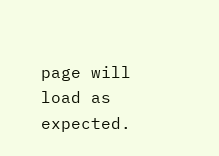page will load as expected.